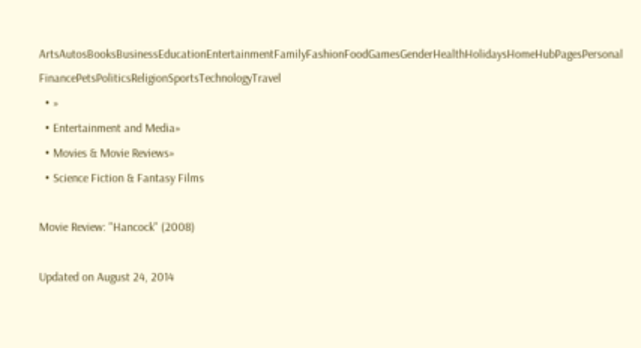ArtsAutosBooksBusinessEducationEntertainmentFamilyFashionFoodGamesGenderHealthHolidaysHomeHubPagesPersonal FinancePetsPoliticsReligionSportsTechnologyTravel
  • »
  • Entertainment and Media»
  • Movies & Movie Reviews»
  • Science Fiction & Fantasy Films

Movie Review: "Hancock" (2008)

Updated on August 24, 2014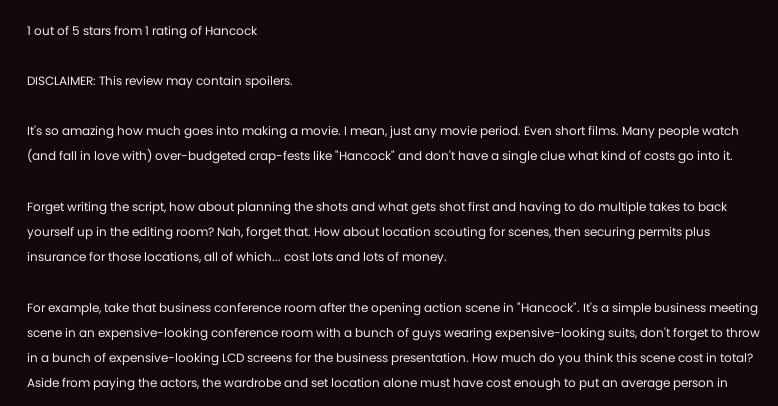1 out of 5 stars from 1 rating of Hancock

DISCLAIMER: This review may contain spoilers.

It's so amazing how much goes into making a movie. I mean, just any movie period. Even short films. Many people watch (and fall in love with) over-budgeted crap-fests like "Hancock" and don't have a single clue what kind of costs go into it.

Forget writing the script, how about planning the shots and what gets shot first and having to do multiple takes to back yourself up in the editing room? Nah, forget that. How about location scouting for scenes, then securing permits plus insurance for those locations, all of which... cost lots and lots of money.

For example, take that business conference room after the opening action scene in "Hancock". It's a simple business meeting scene in an expensive-looking conference room with a bunch of guys wearing expensive-looking suits, don't forget to throw in a bunch of expensive-looking LCD screens for the business presentation. How much do you think this scene cost in total? Aside from paying the actors, the wardrobe and set location alone must have cost enough to put an average person in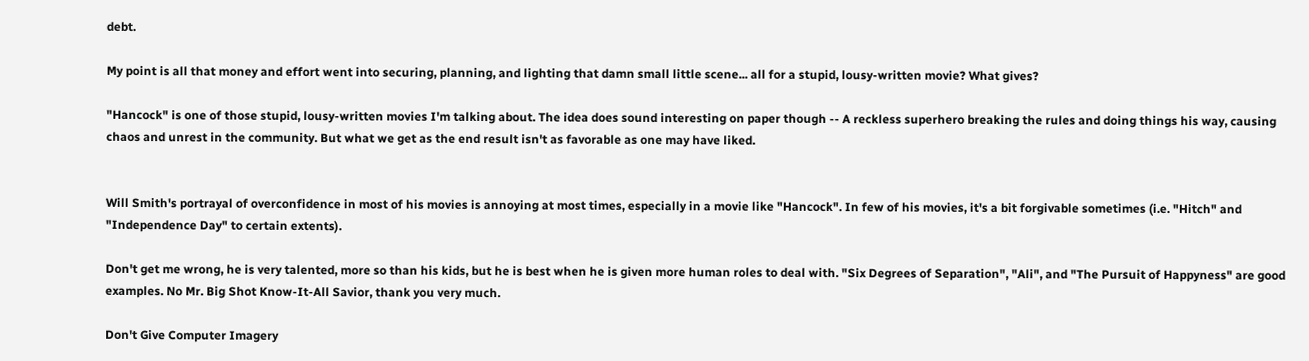debt.

My point is all that money and effort went into securing, planning, and lighting that damn small little scene... all for a stupid, lousy-written movie? What gives?

"Hancock" is one of those stupid, lousy-written movies I'm talking about. The idea does sound interesting on paper though -- A reckless superhero breaking the rules and doing things his way, causing chaos and unrest in the community. But what we get as the end result isn't as favorable as one may have liked.


Will Smith's portrayal of overconfidence in most of his movies is annoying at most times, especially in a movie like "Hancock". In few of his movies, it's a bit forgivable sometimes (i.e. "Hitch" and "Independence Day" to certain extents).

Don't get me wrong, he is very talented, more so than his kids, but he is best when he is given more human roles to deal with. "Six Degrees of Separation", "Ali", and "The Pursuit of Happyness" are good examples. No Mr. Big Shot Know-It-All Savior, thank you very much.

Don't Give Computer Imagery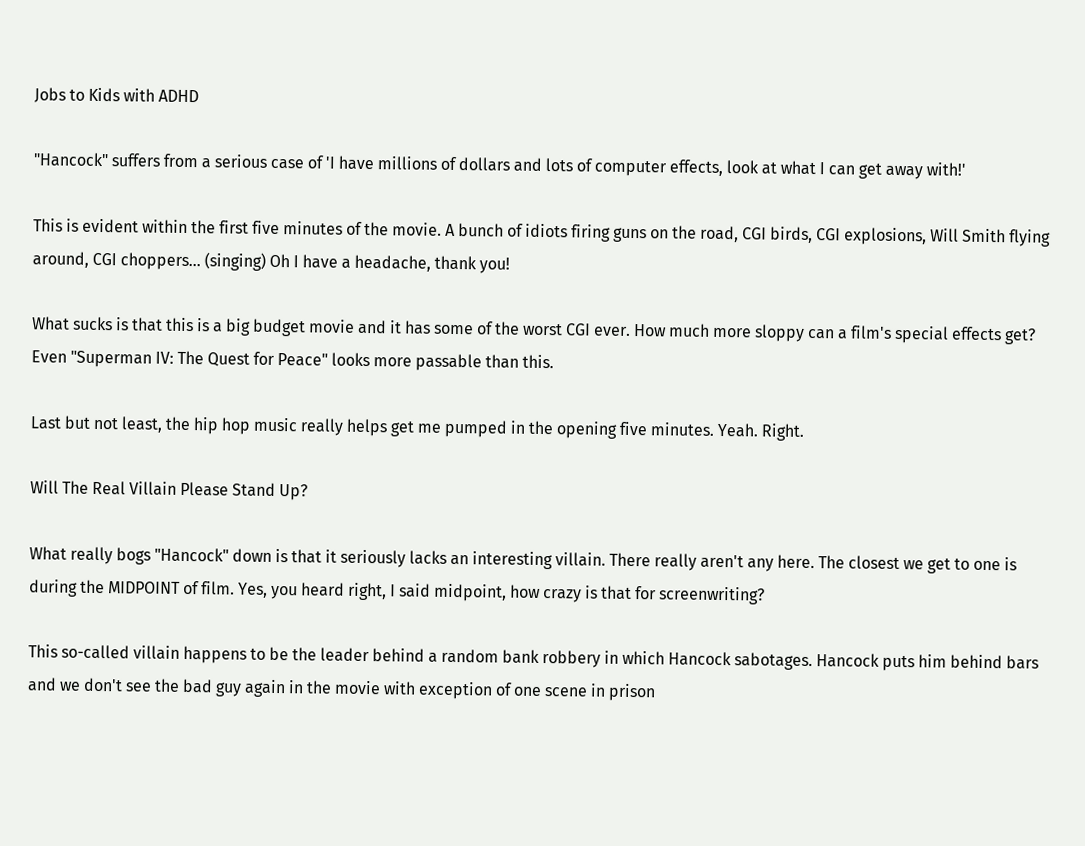Jobs to Kids with ADHD

"Hancock" suffers from a serious case of 'I have millions of dollars and lots of computer effects, look at what I can get away with!'

This is evident within the first five minutes of the movie. A bunch of idiots firing guns on the road, CGI birds, CGI explosions, Will Smith flying around, CGI choppers... (singing) Oh I have a headache, thank you!

What sucks is that this is a big budget movie and it has some of the worst CGI ever. How much more sloppy can a film's special effects get? Even "Superman IV: The Quest for Peace" looks more passable than this.

Last but not least, the hip hop music really helps get me pumped in the opening five minutes. Yeah. Right.

Will The Real Villain Please Stand Up?

What really bogs "Hancock" down is that it seriously lacks an interesting villain. There really aren't any here. The closest we get to one is during the MIDPOINT of film. Yes, you heard right, I said midpoint, how crazy is that for screenwriting?

This so-called villain happens to be the leader behind a random bank robbery in which Hancock sabotages. Hancock puts him behind bars and we don't see the bad guy again in the movie with exception of one scene in prison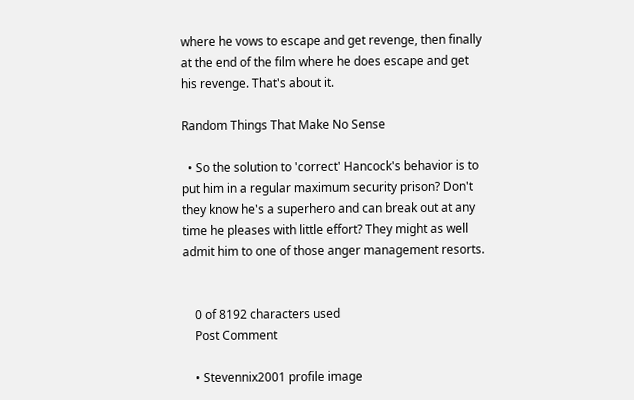where he vows to escape and get revenge, then finally at the end of the film where he does escape and get his revenge. That's about it.

Random Things That Make No Sense

  • So the solution to 'correct' Hancock's behavior is to put him in a regular maximum security prison? Don't they know he's a superhero and can break out at any time he pleases with little effort? They might as well admit him to one of those anger management resorts.


    0 of 8192 characters used
    Post Comment

    • Stevennix2001 profile image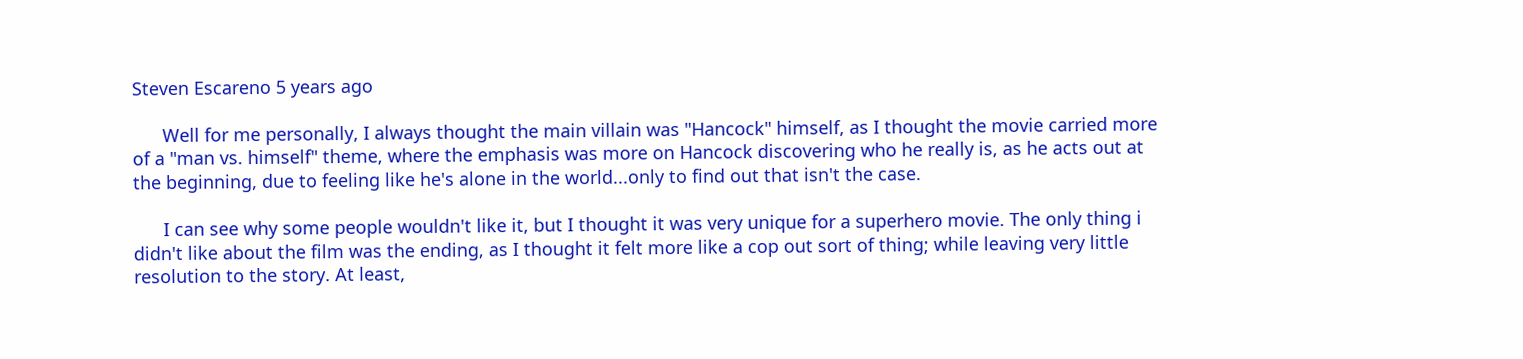Steven Escareno 5 years ago

      Well for me personally, I always thought the main villain was "Hancock" himself, as I thought the movie carried more of a "man vs. himself" theme, where the emphasis was more on Hancock discovering who he really is, as he acts out at the beginning, due to feeling like he's alone in the world...only to find out that isn't the case.

      I can see why some people wouldn't like it, but I thought it was very unique for a superhero movie. The only thing i didn't like about the film was the ending, as I thought it felt more like a cop out sort of thing; while leaving very little resolution to the story. At least,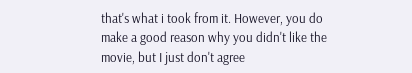that's what i took from it. However, you do make a good reason why you didn't like the movie, but I just don't agree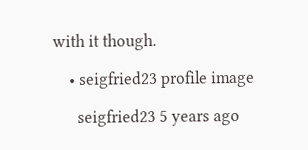with it though.

    • seigfried23 profile image

      seigfried23 5 years ago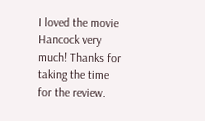I loved the movie Hancock very much! Thanks for taking the time for the review.